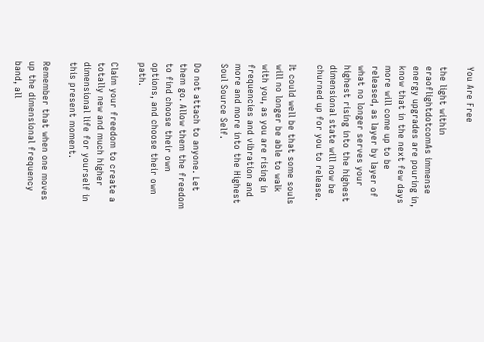You Are Free

the light within eraoflightdotcomAs immense energy upgrades are pouring in, know that in the next few days more will come up to be released, as layer by layer of what no longer serves your highest rising into the highest dimensional state will now be churned up for you to release.

It could well be that some souls will no longer be able to walk with you, as you are rising in frequencies and vibration and more and more into the Highest Soul Source Self.

Do not attach to anyone. Let them go. Allow them the freedom to find choose their own options, and choose their own path.

Claim your freedom to create a totally new and much higher dimensional life for yourself in this present moment.

Remember that when one moves up the dimensional frequency band, all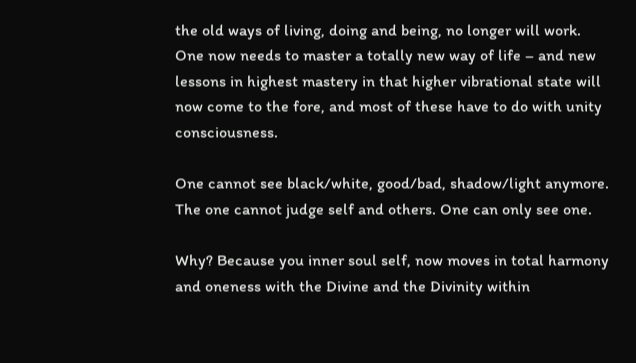the old ways of living, doing and being, no longer will work. One now needs to master a totally new way of life – and new lessons in highest mastery in that higher vibrational state will now come to the fore, and most of these have to do with unity consciousness.

One cannot see black/white, good/bad, shadow/light anymore. The one cannot judge self and others. One can only see one.

Why? Because you inner soul self, now moves in total harmony and oneness with the Divine and the Divinity within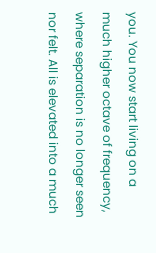you. You now start living on a much higher octave of frequency, where separation is no longer seen nor felt. All is elevated into a much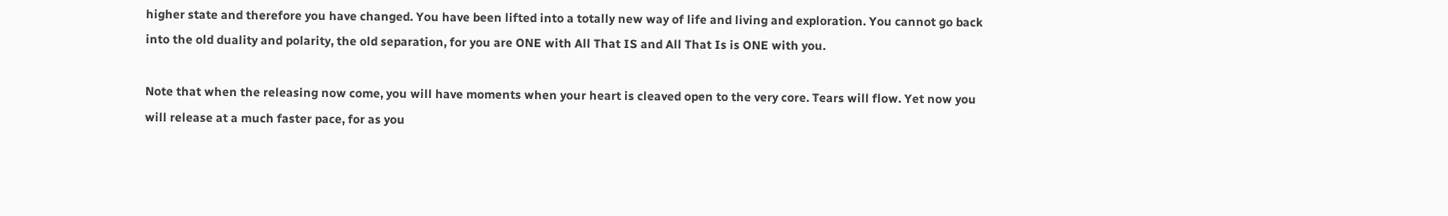higher state and therefore you have changed. You have been lifted into a totally new way of life and living and exploration. You cannot go back into the old duality and polarity, the old separation, for you are ONE with All That IS and All That Is is ONE with you.

Note that when the releasing now come, you will have moments when your heart is cleaved open to the very core. Tears will flow. Yet now you will release at a much faster pace, for as you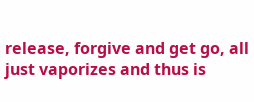release, forgive and get go, all just vaporizes and thus is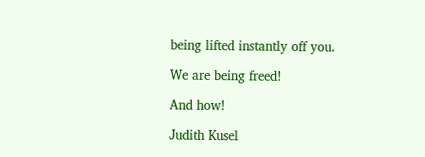being lifted instantly off you.

We are being freed!

And how!

Judith Kusel